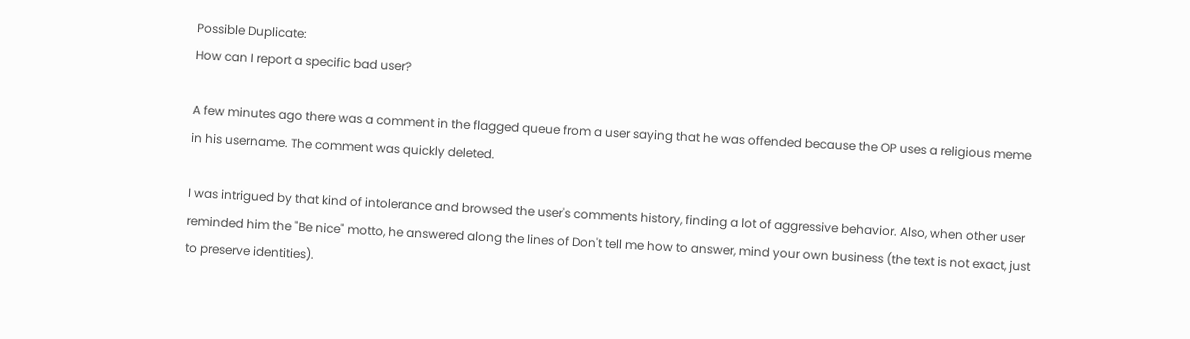Possible Duplicate:
How can I report a specific bad user?

A few minutes ago there was a comment in the flagged queue from a user saying that he was offended because the OP uses a religious meme in his username. The comment was quickly deleted.

I was intrigued by that kind of intolerance and browsed the user's comments history, finding a lot of aggressive behavior. Also, when other user reminded him the "Be nice" motto, he answered along the lines of Don't tell me how to answer, mind your own business (the text is not exact, just to preserve identities).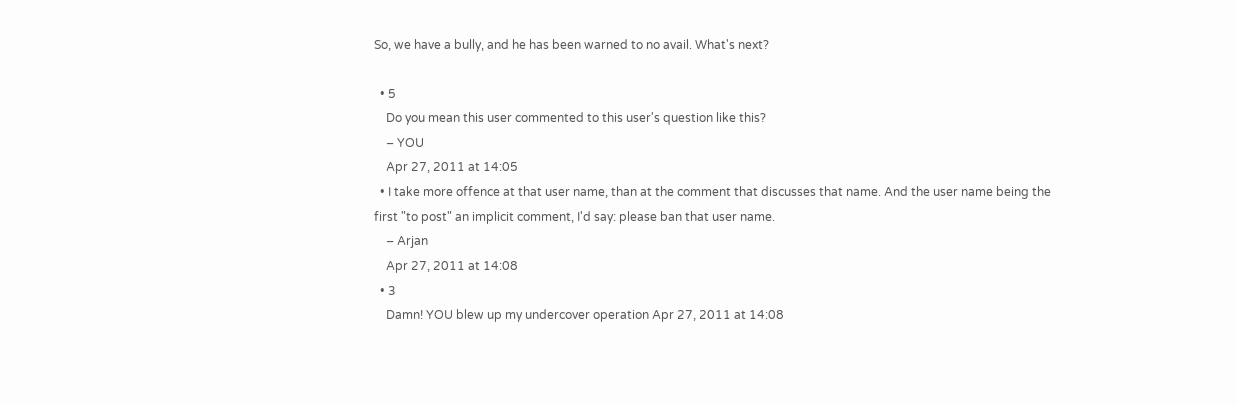So, we have a bully, and he has been warned to no avail. What's next?

  • 5
    Do you mean this user commented to this user's question like this?
    – YOU
    Apr 27, 2011 at 14:05
  • I take more offence at that user name, than at the comment that discusses that name. And the user name being the first "to post" an implicit comment, I'd say: please ban that user name.
    – Arjan
    Apr 27, 2011 at 14:08
  • 3
    Damn! YOU blew up my undercover operation Apr 27, 2011 at 14:08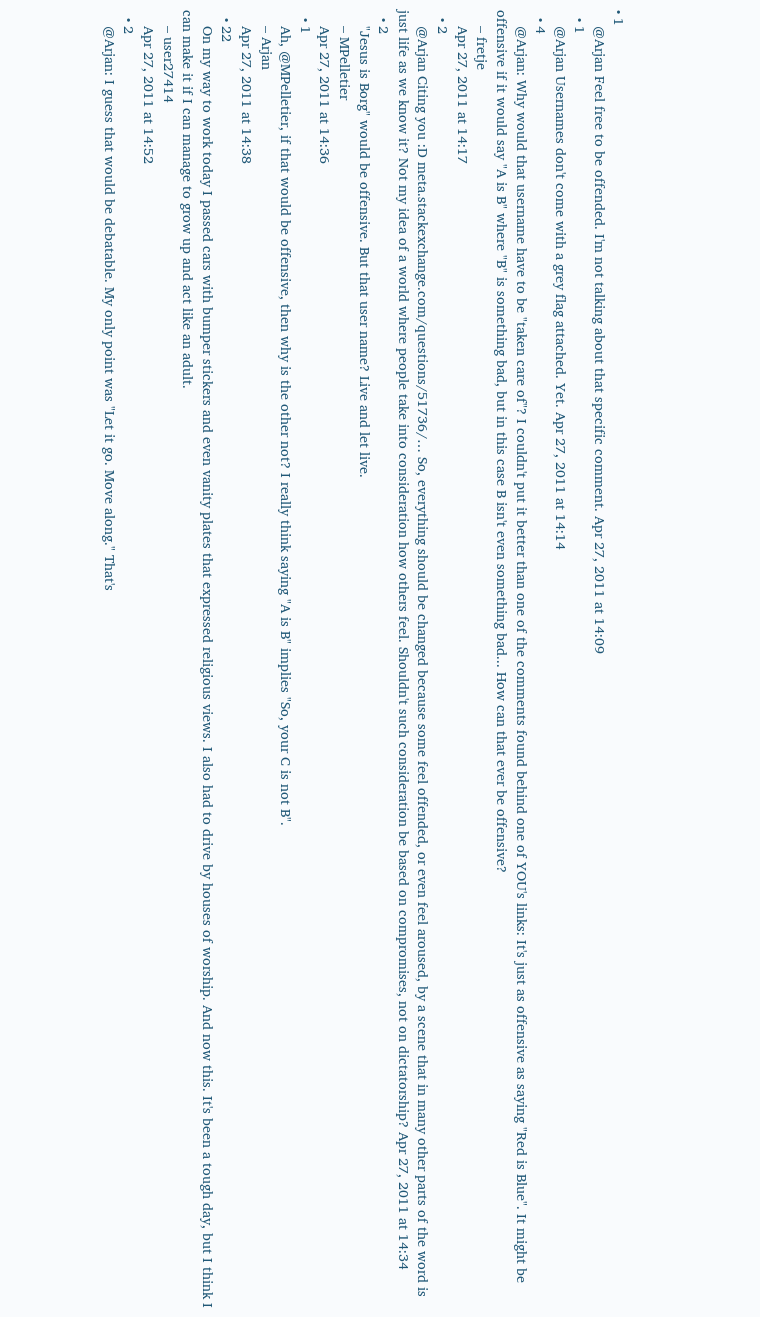• 1
    @Arjan Feel free to be offended. I'm not talking about that specific comment. Apr 27, 2011 at 14:09
  • 1
    @Arjan Usernames don't come with a grey flag attached. Yet. Apr 27, 2011 at 14:14
  • 4
    @Arjan: Why would that username have to be "taken care of"? I couldn't put it better than one of the comments found behind one of YOU's links: It's just as offensive as saying "Red is Blue". It might be offensive if it would say "A is B" where "B" is something bad, but in this case B isn't even something bad... How can that ever be offensive?
    – fretje
    Apr 27, 2011 at 14:17
  • 2
    @Arjan Citing you :D meta.stackexchange.com/questions/51736/… So, everything should be changed because some feel offended, or even feel aroused, by a scene that in many other parts of the word is just life as we know it? Not my idea of a world where people take into consideration how others feel. Shouldn't such consideration be based on compromises, not on dictatorship? Apr 27, 2011 at 14:34
  • 2
    "Jesus is Borg" would be offensive. But that user name? Live and let live.
    – MPelletier
    Apr 27, 2011 at 14:36
  • 1
    Ah, @MPelletier, if that would be offensive, then why is the other not? I really think saying "A is B" implies "So, your C is not B".
    – Arjan
    Apr 27, 2011 at 14:38
  • 22
    On my way to work today I passed cars with bumper stickers and even vanity plates that expressed religious views. I also had to drive by houses of worship. And now this. It's been a tough day, but I think I can make it if I can manage to grow up and act like an adult.
    – user27414
    Apr 27, 2011 at 14:52
  • 2
    @Arjan: I guess that would be debatable. My only point was "Let it go. Move along." That's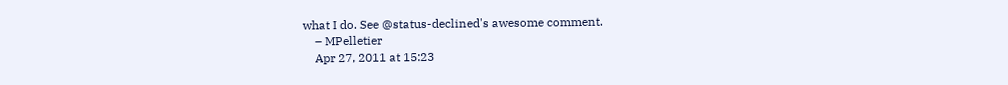what I do. See @status-declined's awesome comment.
    – MPelletier
    Apr 27, 2011 at 15:23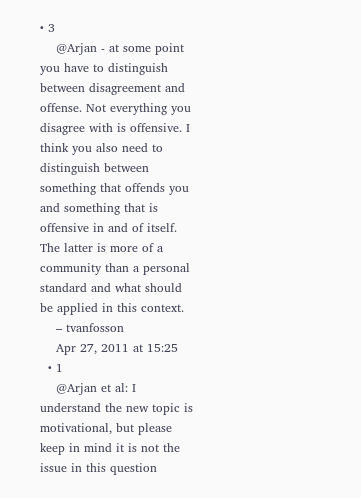• 3
    @Arjan - at some point you have to distinguish between disagreement and offense. Not everything you disagree with is offensive. I think you also need to distinguish between something that offends you and something that is offensive in and of itself. The latter is more of a community than a personal standard and what should be applied in this context.
    – tvanfosson
    Apr 27, 2011 at 15:25
  • 1
    @Arjan et al: I understand the new topic is motivational, but please keep in mind it is not the issue in this question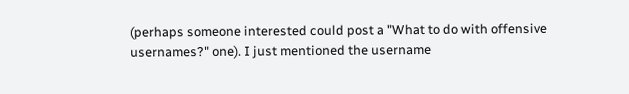(perhaps someone interested could post a "What to do with offensive usernames?" one). I just mentioned the username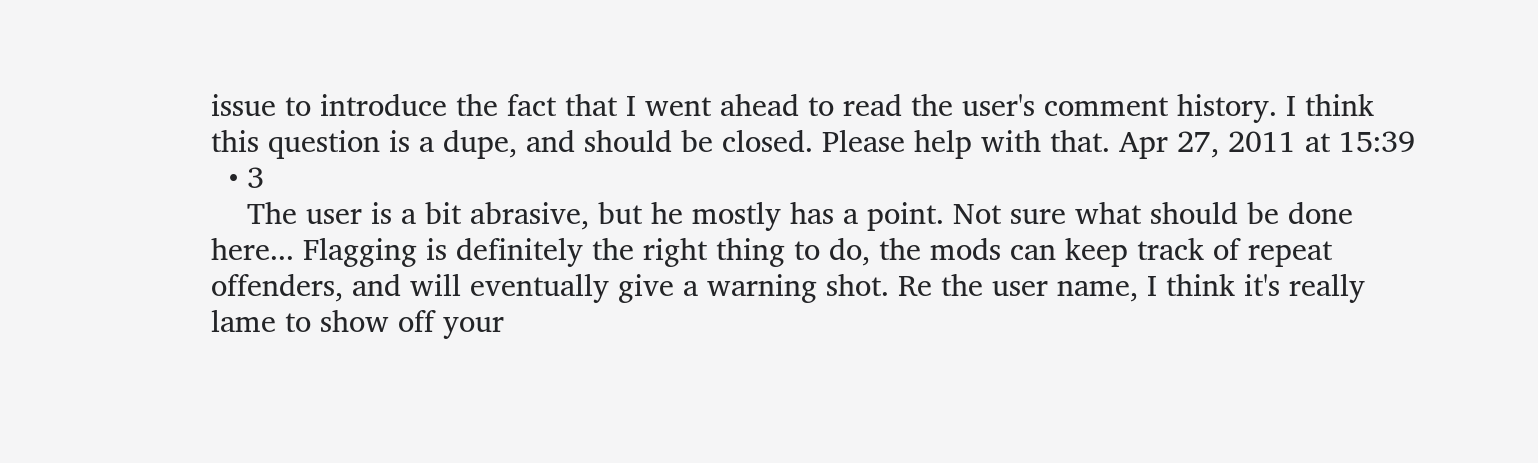issue to introduce the fact that I went ahead to read the user's comment history. I think this question is a dupe, and should be closed. Please help with that. Apr 27, 2011 at 15:39
  • 3
    The user is a bit abrasive, but he mostly has a point. Not sure what should be done here... Flagging is definitely the right thing to do, the mods can keep track of repeat offenders, and will eventually give a warning shot. Re the user name, I think it's really lame to show off your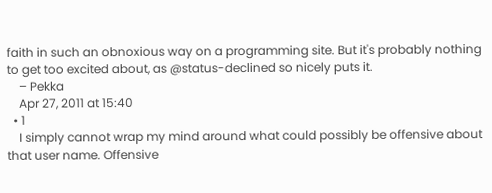faith in such an obnoxious way on a programming site. But it's probably nothing to get too excited about, as @status-declined so nicely puts it.
    – Pekka
    Apr 27, 2011 at 15:40
  • 1
    I simply cannot wrap my mind around what could possibly be offensive about that user name. Offensive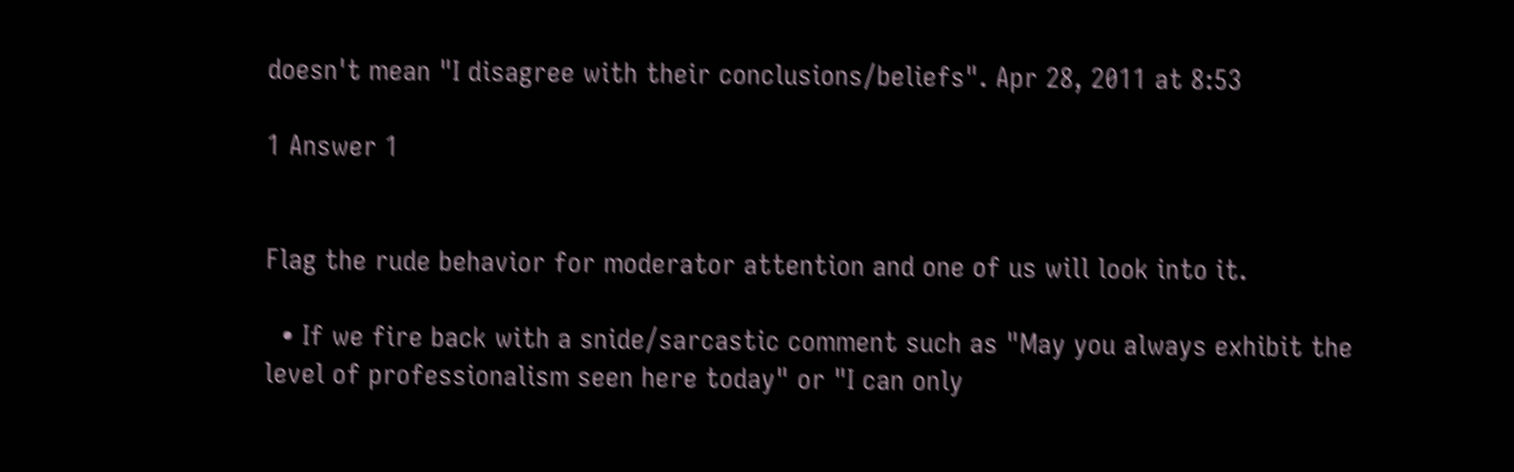doesn't mean "I disagree with their conclusions/beliefs". Apr 28, 2011 at 8:53

1 Answer 1


Flag the rude behavior for moderator attention and one of us will look into it.

  • If we fire back with a snide/sarcastic comment such as "May you always exhibit the level of professionalism seen here today" or "I can only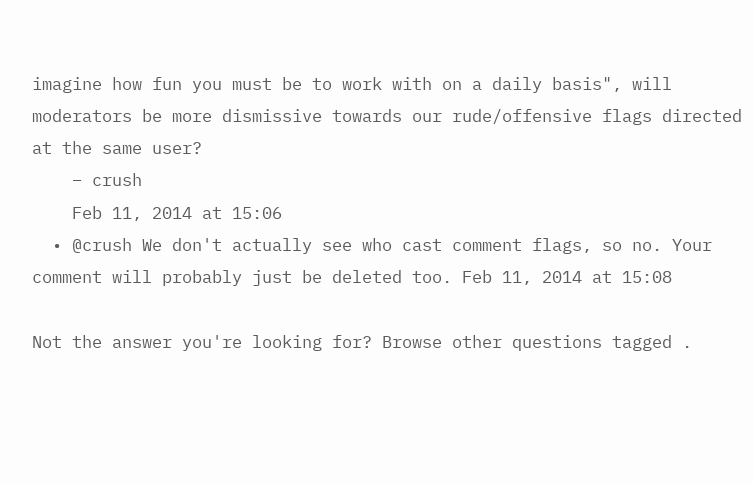imagine how fun you must be to work with on a daily basis", will moderators be more dismissive towards our rude/offensive flags directed at the same user?
    – crush
    Feb 11, 2014 at 15:06
  • @crush We don't actually see who cast comment flags, so no. Your comment will probably just be deleted too. Feb 11, 2014 at 15:08

Not the answer you're looking for? Browse other questions tagged .